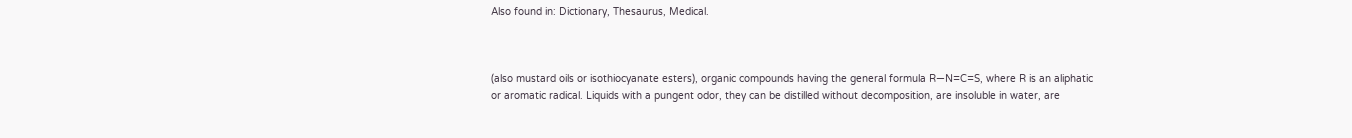Also found in: Dictionary, Thesaurus, Medical.



(also mustard oils or isothiocyanate esters), organic compounds having the general formula R—N=C=S, where R is an aliphatic or aromatic radical. Liquids with a pungent odor, they can be distilled without decomposition, are insoluble in water, are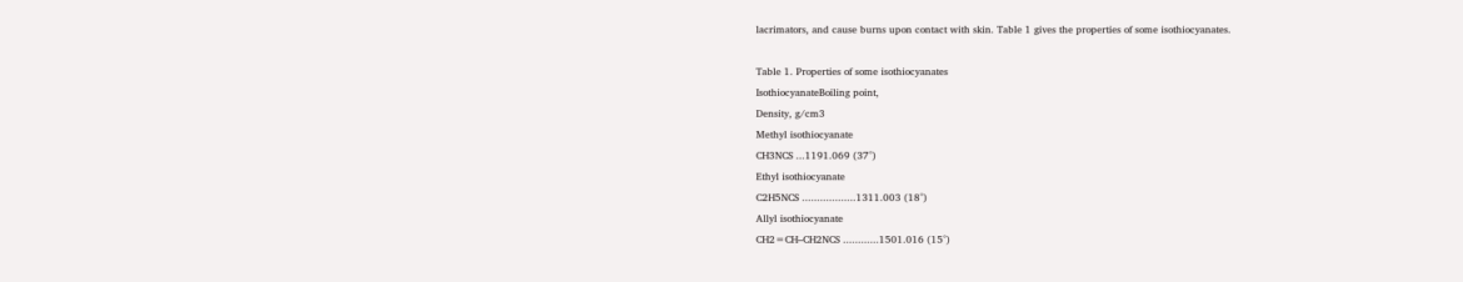lacrimators, and cause burns upon contact with skin. Table 1 gives the properties of some isothiocyanates.

Table 1. Properties of some isothiocyanates
IsothiocyanateBoiling point,
Density, g/cm3
Methyl isothiocyanate
CH3NCS ...1191.069 (37°)
Ethyl isothiocyanate
C2H5NCS ..................1311.003 (18°)
Allyl isothiocyanate
CH2=CH–CH2NCS ............1501.016 (15°)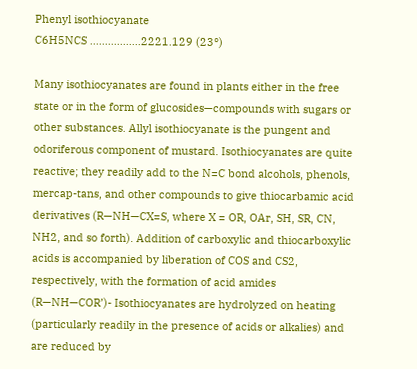Phenyl isothiocyanate
C6H5NCS .................2221.129 (23°)

Many isothiocyanates are found in plants either in the free state or in the form of glucosides—compounds with sugars or other substances. Allyl isothiocyanate is the pungent and odoriferous component of mustard. Isothiocyanates are quite reactive; they readily add to the N=C bond alcohols, phenols, mercap-tans, and other compounds to give thiocarbamic acid derivatives (R—NH—CX=S, where X = OR, OAr, SH, SR, CN, NH2, and so forth). Addition of carboxylic and thiocarboxylic acids is accompanied by liberation of COS and CS2, respectively, with the formation of acid amides (R—NH—COR’)- Isothiocyanates are hydrolyzed on heating (particularly readily in the presence of acids or alkalies) and are reduced by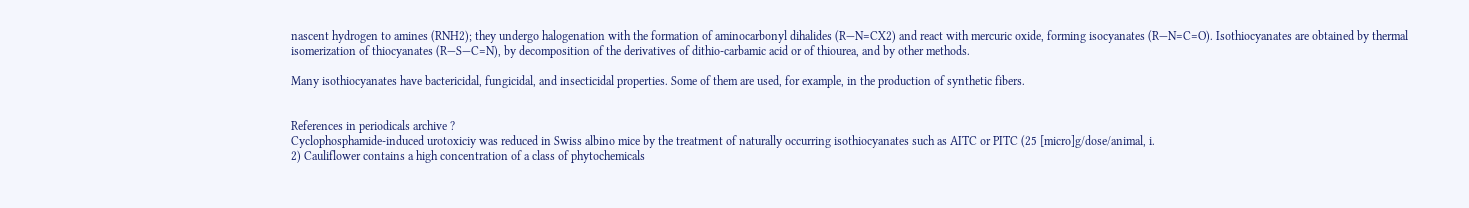nascent hydrogen to amines (RNH2); they undergo halogenation with the formation of aminocarbonyl dihalides (R—N=CX2) and react with mercuric oxide, forming isocyanates (R—N=C=O). Isothiocyanates are obtained by thermal isomerization of thiocyanates (R—S—C=N), by decomposition of the derivatives of dithio-carbamic acid or of thiourea, and by other methods.

Many isothiocyanates have bactericidal, fungicidal, and insecticidal properties. Some of them are used, for example, in the production of synthetic fibers.


References in periodicals archive ?
Cyclophosphamide-induced urotoxiciy was reduced in Swiss albino mice by the treatment of naturally occurring isothiocyanates such as AITC or PITC (25 [micro]g/dose/animal, i.
2) Cauliflower contains a high concentration of a class of phytochemicals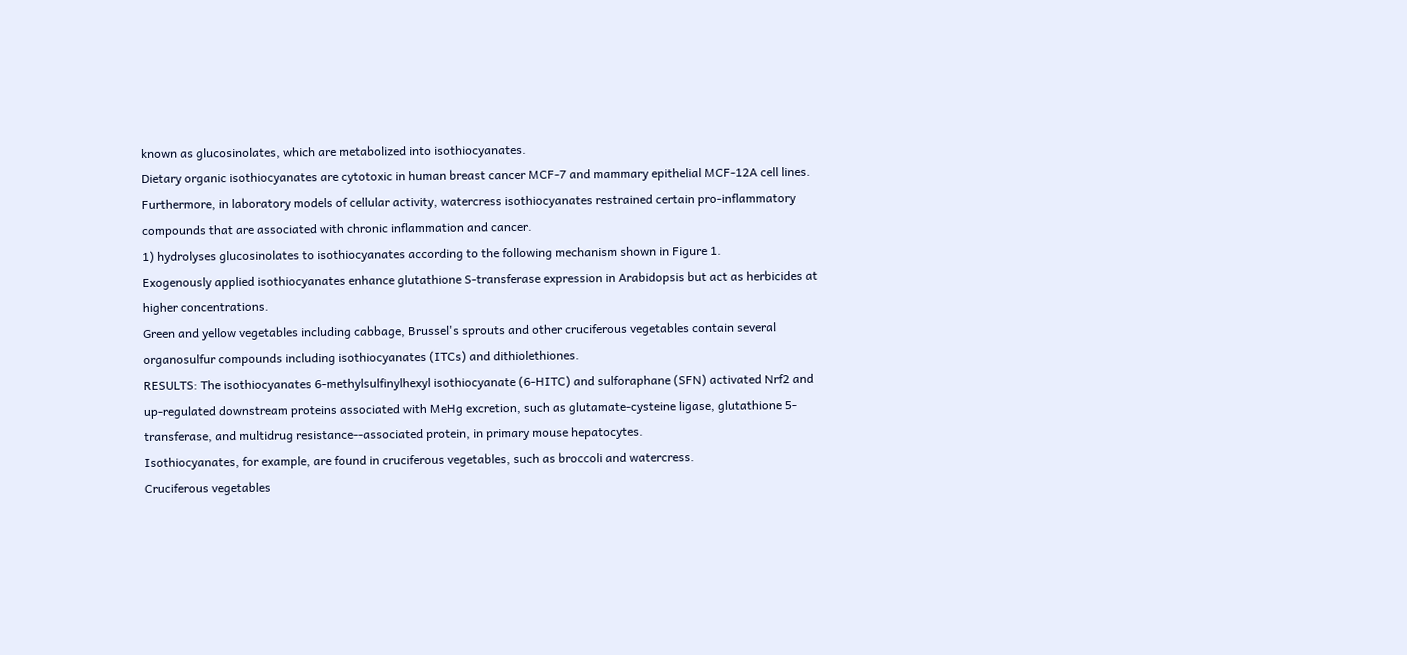known as glucosinolates, which are metabolized into isothiocyanates.
Dietary organic isothiocyanates are cytotoxic in human breast cancer MCF-7 and mammary epithelial MCF-12A cell lines.
Furthermore, in laboratory models of cellular activity, watercress isothiocyanates restrained certain pro-inflammatory compounds that are associated with chronic inflammation and cancer.
1) hydrolyses glucosinolates to isothiocyanates according to the following mechanism shown in Figure 1.
Exogenously applied isothiocyanates enhance glutathione S-transferase expression in Arabidopsis but act as herbicides at higher concentrations.
Green and yellow vegetables including cabbage, Brussel's sprouts and other cruciferous vegetables contain several organosulfur compounds including isothiocyanates (ITCs) and dithiolethiones.
RESULTS: The isothiocyanates 6-methylsulfinylhexyl isothiocyanate (6-HITC) and sulforaphane (SFN) activated Nrf2 and up-regulated downstream proteins associated with MeHg excretion, such as glutamate-cysteine ligase, glutathione 5-transferase, and multidrug resistance--associated protein, in primary mouse hepatocytes.
Isothiocyanates, for example, are found in cruciferous vegetables, such as broccoli and watercress.
Cruciferous vegetables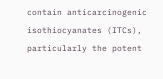contain anticarcinogenic isothiocyanates (ITCs), particularly the potent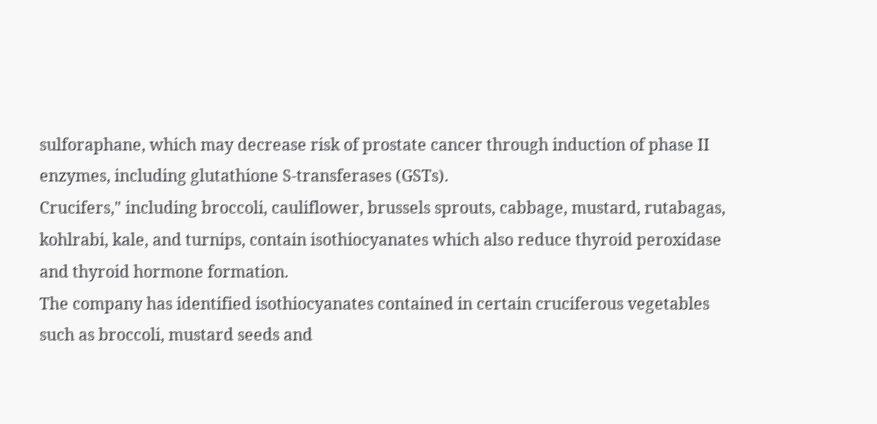sulforaphane, which may decrease risk of prostate cancer through induction of phase II enzymes, including glutathione S-transferases (GSTs).
Crucifers," including broccoli, cauliflower, brussels sprouts, cabbage, mustard, rutabagas, kohlrabi, kale, and turnips, contain isothiocyanates which also reduce thyroid peroxidase and thyroid hormone formation.
The company has identified isothiocyanates contained in certain cruciferous vegetables such as broccoli, mustard seeds and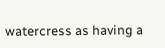watercress as having a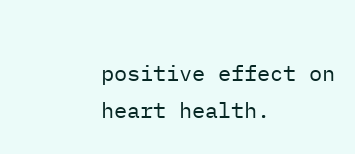positive effect on heart health.